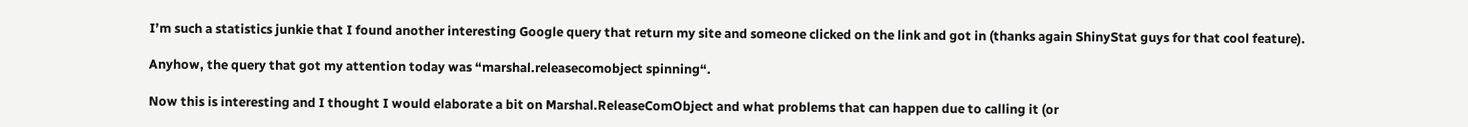I’m such a statistics junkie that I found another interesting Google query that return my site and someone clicked on the link and got in (thanks again ShinyStat guys for that cool feature).

Anyhow, the query that got my attention today was “marshal.releasecomobject spinning“.

Now this is interesting and I thought I would elaborate a bit on Marshal.ReleaseComObject and what problems that can happen due to calling it (or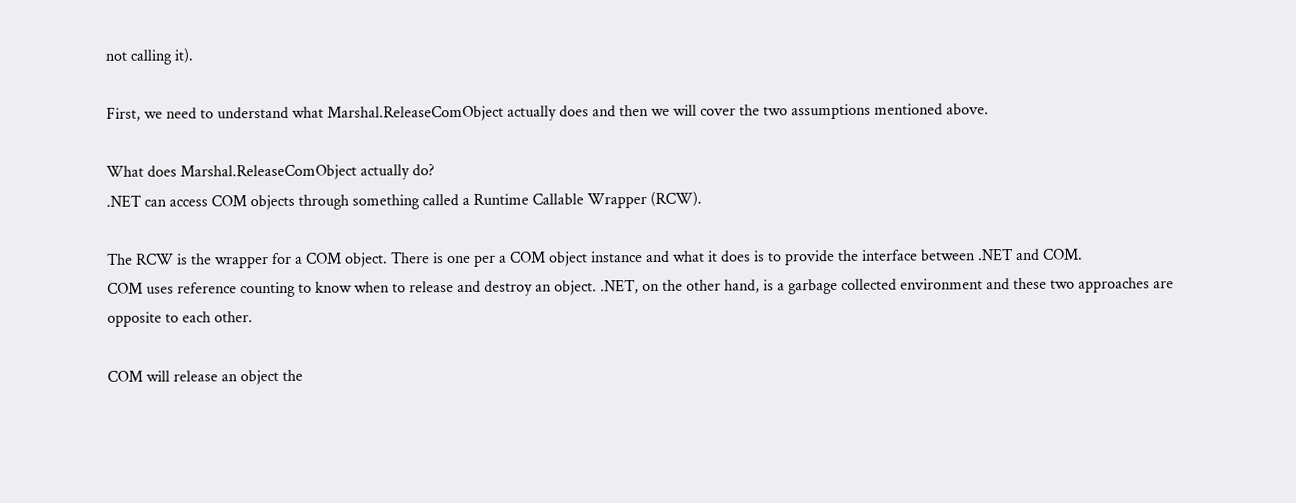not calling it).

First, we need to understand what Marshal.ReleaseComObject actually does and then we will cover the two assumptions mentioned above.

What does Marshal.ReleaseComObject actually do?
.NET can access COM objects through something called a Runtime Callable Wrapper (RCW).

The RCW is the wrapper for a COM object. There is one per a COM object instance and what it does is to provide the interface between .NET and COM.
COM uses reference counting to know when to release and destroy an object. .NET, on the other hand, is a garbage collected environment and these two approaches are opposite to each other.

COM will release an object the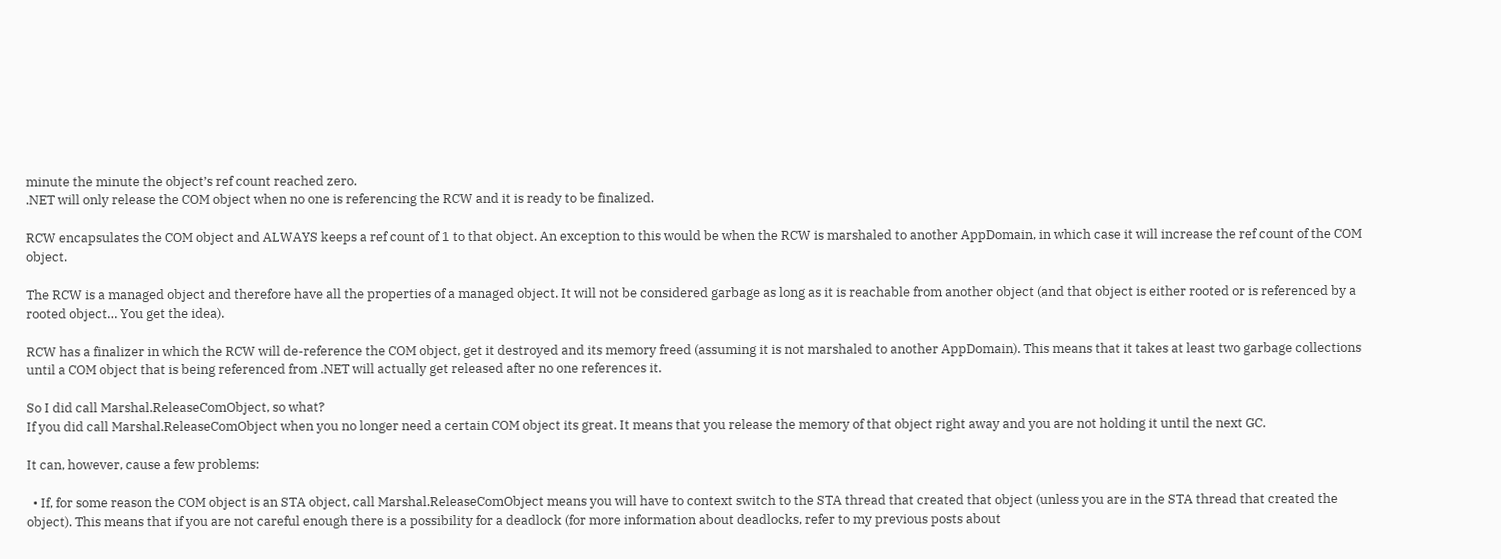minute the minute the object’s ref count reached zero.
.NET will only release the COM object when no one is referencing the RCW and it is ready to be finalized.

RCW encapsulates the COM object and ALWAYS keeps a ref count of 1 to that object. An exception to this would be when the RCW is marshaled to another AppDomain, in which case it will increase the ref count of the COM object.

The RCW is a managed object and therefore have all the properties of a managed object. It will not be considered garbage as long as it is reachable from another object (and that object is either rooted or is referenced by a rooted object… You get the idea).

RCW has a finalizer in which the RCW will de-reference the COM object, get it destroyed and its memory freed (assuming it is not marshaled to another AppDomain). This means that it takes at least two garbage collections until a COM object that is being referenced from .NET will actually get released after no one references it.

So I did call Marshal.ReleaseComObject, so what?
If you did call Marshal.ReleaseComObject when you no longer need a certain COM object its great. It means that you release the memory of that object right away and you are not holding it until the next GC.

It can, however, cause a few problems:

  • If, for some reason the COM object is an STA object, call Marshal.ReleaseComObject means you will have to context switch to the STA thread that created that object (unless you are in the STA thread that created the object). This means that if you are not careful enough there is a possibility for a deadlock (for more information about deadlocks, refer to my previous posts about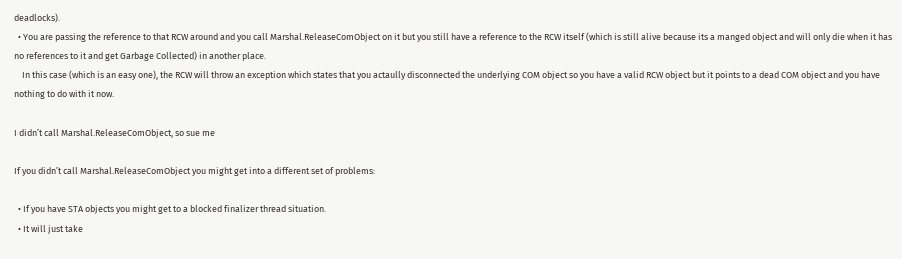deadlocks).
  • You are passing the reference to that RCW around and you call Marshal.ReleaseComObject on it but you still have a reference to the RCW itself (which is still alive because its a manged object and will only die when it has no references to it and get Garbage Collected) in another place.
    In this case (which is an easy one), the RCW will throw an exception which states that you actaully disconnected the underlying COM object so you have a valid RCW object but it points to a dead COM object and you have nothing to do with it now.

I didn’t call Marshal.ReleaseComObject, so sue me

If you didn’t call Marshal.ReleaseComObject you might get into a different set of problems:

  • If you have STA objects you might get to a blocked finalizer thread situation.
  • It will just take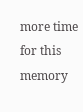more time for this memory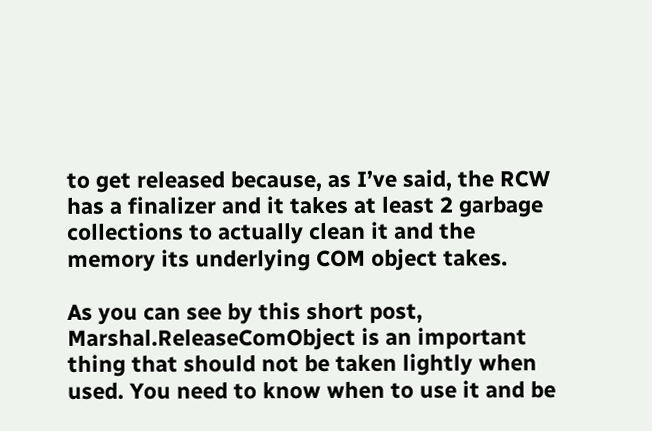to get released because, as I’ve said, the RCW has a finalizer and it takes at least 2 garbage collections to actually clean it and the memory its underlying COM object takes.

As you can see by this short post, Marshal.ReleaseComObject is an important thing that should not be taken lightly when used. You need to know when to use it and be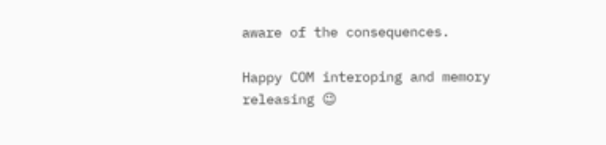aware of the consequences.

Happy COM interoping and memory releasing 😉